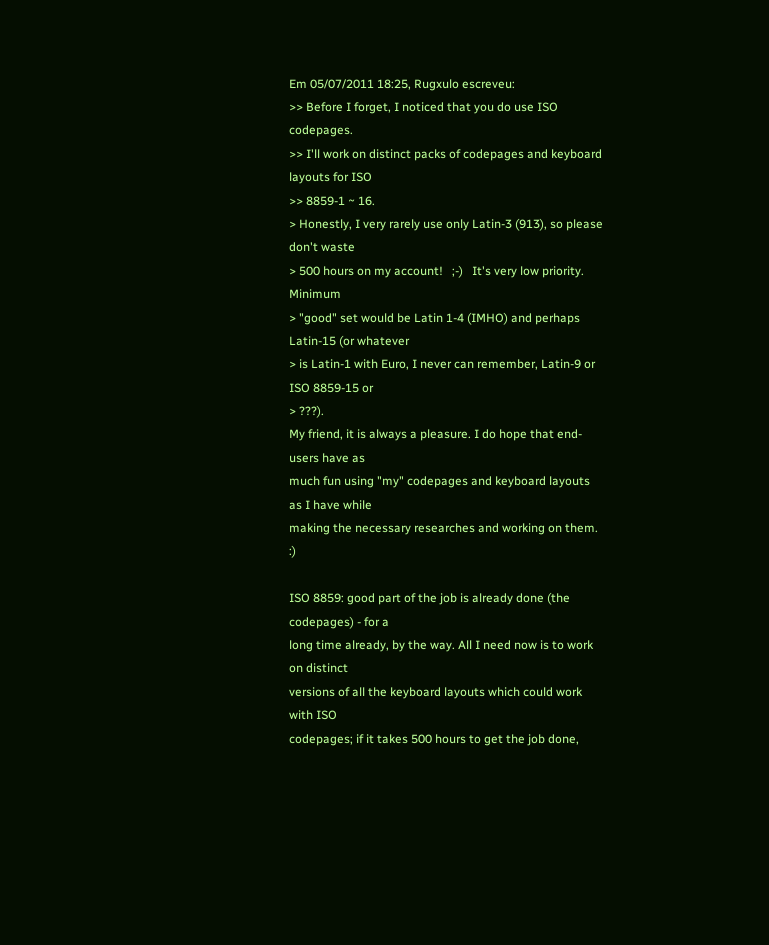Em 05/07/2011 18:25, Rugxulo escreveu:
>> Before I forget, I noticed that you do use ISO codepages.
>> I'll work on distinct packs of codepages and keyboard layouts for ISO
>> 8859-1 ~ 16.
> Honestly, I very rarely use only Latin-3 (913), so please don't waste
> 500 hours on my account!   ;-)   It's very low priority. Minimum
> "good" set would be Latin 1-4 (IMHO) and perhaps Latin-15 (or whatever
> is Latin-1 with Euro, I never can remember, Latin-9 or ISO 8859-15 or
> ???).
My friend, it is always a pleasure. I do hope that end-users have as
much fun using "my" codepages and keyboard layouts as I have while
making the necessary researches and working on them. :)

ISO 8859: good part of the job is already done (the codepages) - for a
long time already, by the way. All I need now is to work on distinct
versions of all the keyboard layouts which could work with ISO
codepages; if it takes 500 hours to get the job done,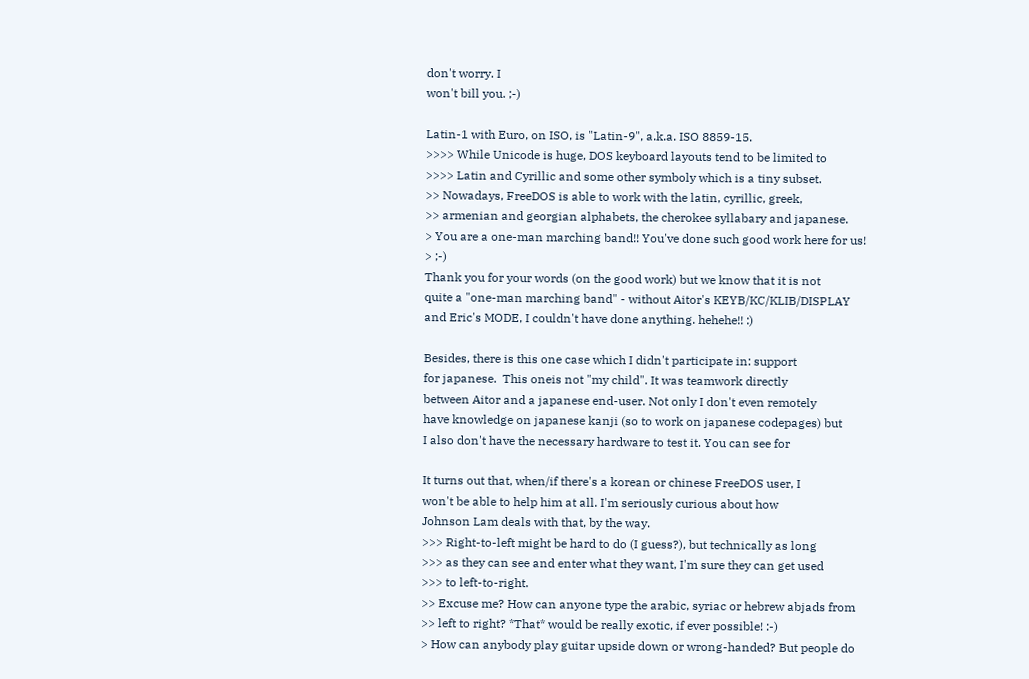don't worry. I
won't bill you. ;-)

Latin-1 with Euro, on ISO, is "Latin-9", a.k.a. ISO 8859-15.
>>>> While Unicode is huge, DOS keyboard layouts tend to be limited to
>>>> Latin and Cyrillic and some other symboly which is a tiny subset.
>> Nowadays, FreeDOS is able to work with the latin, cyrillic, greek,
>> armenian and georgian alphabets, the cherokee syllabary and japanese.
> You are a one-man marching band!! You've done such good work here for us!
> ;-)
Thank you for your words (on the good work) but we know that it is not
quite a "one-man marching band" - without Aitor's KEYB/KC/KLIB/DISPLAY
and Eric's MODE, I couldn't have done anything. hehehe!! :)

Besides, there is this one case which I didn't participate in: support
for japanese.  This oneis not "my child". It was teamwork directly
between Aitor and a japanese end-user. Not only I don't even remotely
have knowledge on japanese kanji (so to work on japanese codepages) but
I also don't have the necessary hardware to test it. You can see for

It turns out that, when/if there's a korean or chinese FreeDOS user, I
won't be able to help him at all. I'm seriously curious about how
Johnson Lam deals with that, by the way.
>>> Right-to-left might be hard to do (I guess?), but technically as long
>>> as they can see and enter what they want, I'm sure they can get used
>>> to left-to-right.
>> Excuse me? How can anyone type the arabic, syriac or hebrew abjads from
>> left to right? *That* would be really exotic, if ever possible! :-)
> How can anybody play guitar upside down or wrong-handed? But people do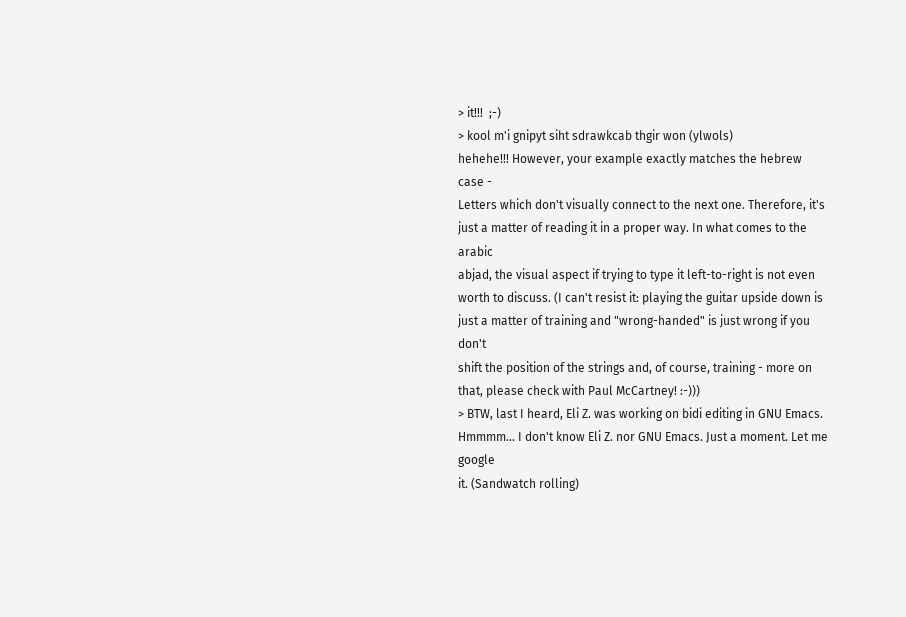> it!!!  ;-)
> kool m'i gnipyt siht sdrawkcab thgir won (ylwols)
hehehe!!! However, your example exactly matches the hebrew case -
Letters which don't visually connect to the next one. Therefore, it's
just a matter of reading it in a proper way. In what comes to the arabic
abjad, the visual aspect if trying to type it left-to-right is not even
worth to discuss. (I can't resist it: playing the guitar upside down is
just a matter of training and "wrong-handed" is just wrong if you don't
shift the position of the strings and, of course, training - more on
that, please check with Paul McCartney! :-)))
> BTW, last I heard, Eli Z. was working on bidi editing in GNU Emacs.
Hmmmm... I don't know Eli Z. nor GNU Emacs. Just a moment. Let me google
it. (Sandwatch rolling)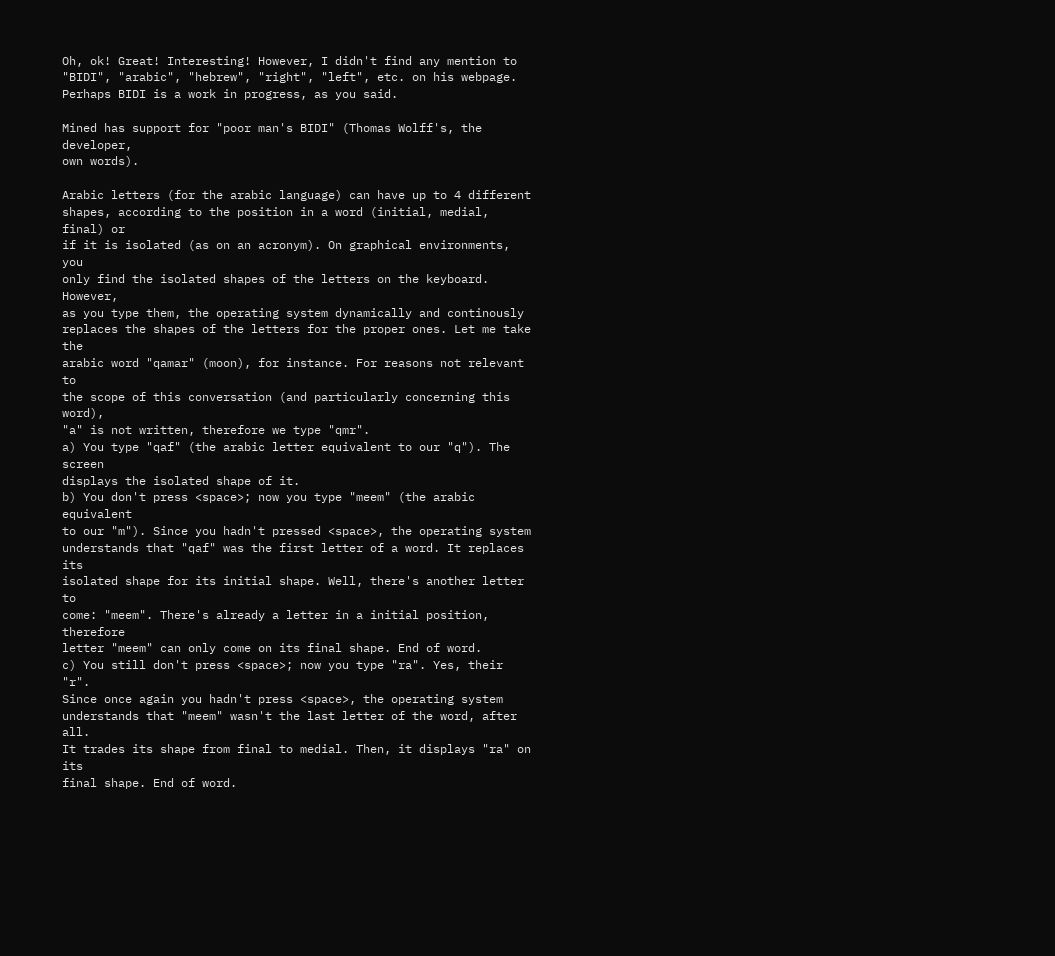Oh, ok! Great! Interesting! However, I didn't find any mention to
"BIDI", "arabic", "hebrew", "right", "left", etc. on his webpage.
Perhaps BIDI is a work in progress, as you said.

Mined has support for "poor man's BIDI" (Thomas Wolff's, the developer,
own words).

Arabic letters (for the arabic language) can have up to 4 different
shapes, according to the position in a word (initial, medial, final) or
if it is isolated (as on an acronym). On graphical environments, you
only find the isolated shapes of the letters on the keyboard. However,
as you type them, the operating system dynamically and continously
replaces the shapes of the letters for the proper ones. Let me take the
arabic word "qamar" (moon), for instance. For reasons not relevant to
the scope of this conversation (and particularly concerning this word),
"a" is not written, therefore we type "qmr".
a) You type "qaf" (the arabic letter equivalent to our "q"). The screen
displays the isolated shape of it.
b) You don't press <space>; now you type "meem" (the arabic equivalent
to our "m"). Since you hadn't pressed <space>, the operating system
understands that "qaf" was the first letter of a word. It replaces its
isolated shape for its initial shape. Well, there's another letter to
come: "meem". There's already a letter in a initial position, therefore
letter "meem" can only come on its final shape. End of word.
c) You still don't press <space>; now you type "ra". Yes, their "r".
Since once again you hadn't press <space>, the operating system
understands that "meem" wasn't the last letter of the word, after all.
It trades its shape from final to medial. Then, it displays "ra" on its
final shape. End of word.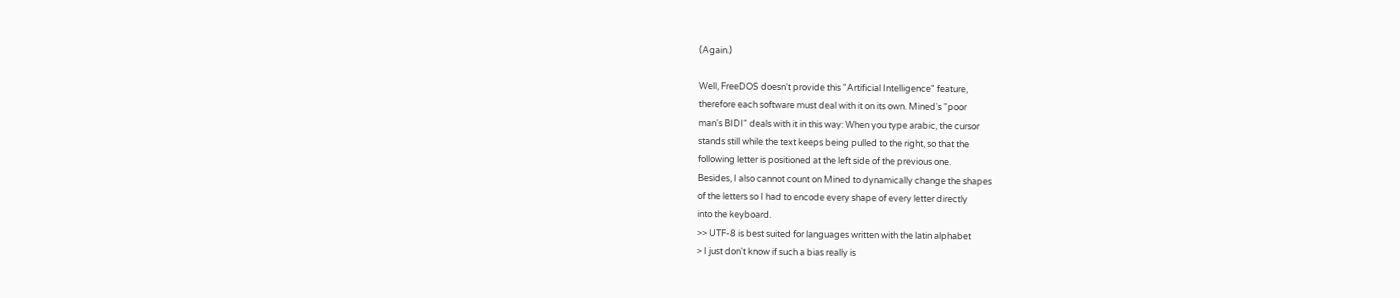(Again.)

Well, FreeDOS doesn't provide this "Artificial Intelligence" feature,
therefore each software must deal with it on its own. Mined's "poor
man's BIDI" deals with it in this way: When you type arabic, the cursor
stands still while the text keeps being pulled to the right, so that the
following letter is positioned at the left side of the previous one.
Besides, I also cannot count on Mined to dynamically change the shapes
of the letters so I had to encode every shape of every letter directly
into the keyboard.
>> UTF-8 is best suited for languages written with the latin alphabet
> I just don't know if such a bias really is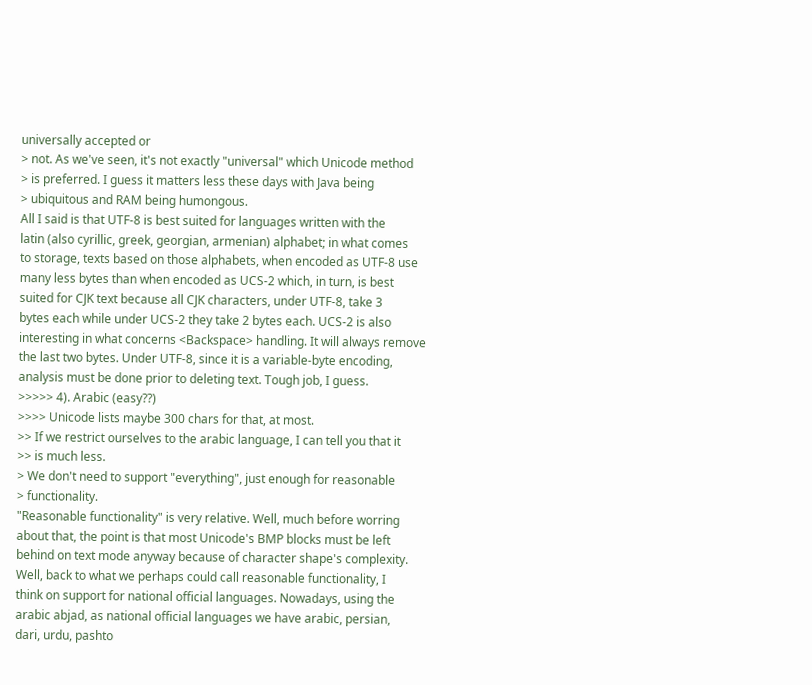universally accepted or
> not. As we've seen, it's not exactly "universal" which Unicode method
> is preferred. I guess it matters less these days with Java being
> ubiquitous and RAM being humongous.
All I said is that UTF-8 is best suited for languages written with the
latin (also cyrillic, greek, georgian, armenian) alphabet; in what comes
to storage, texts based on those alphabets, when encoded as UTF-8 use
many less bytes than when encoded as UCS-2 which, in turn, is best
suited for CJK text because all CJK characters, under UTF-8, take 3
bytes each while under UCS-2 they take 2 bytes each. UCS-2 is also
interesting in what concerns <Backspace> handling. It will always remove
the last two bytes. Under UTF-8, since it is a variable-byte encoding,
analysis must be done prior to deleting text. Tough job, I guess.
>>>>> 4). Arabic (easy??)
>>>> Unicode lists maybe 300 chars for that, at most.
>> If we restrict ourselves to the arabic language, I can tell you that it
>> is much less.
> We don't need to support "everything", just enough for reasonable
> functionality.
"Reasonable functionality" is very relative. Well, much before worring
about that, the point is that most Unicode's BMP blocks must be left
behind on text mode anyway because of character shape's complexity.
Well, back to what we perhaps could call reasonable functionality, I
think on support for national official languages. Nowadays, using the
arabic abjad, as national official languages we have arabic, persian,
dari, urdu, pashto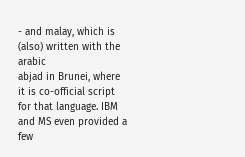- and malay, which is (also) written with the arabic
abjad in Brunei, where it is co-official script for that language. IBM
and MS even provided a few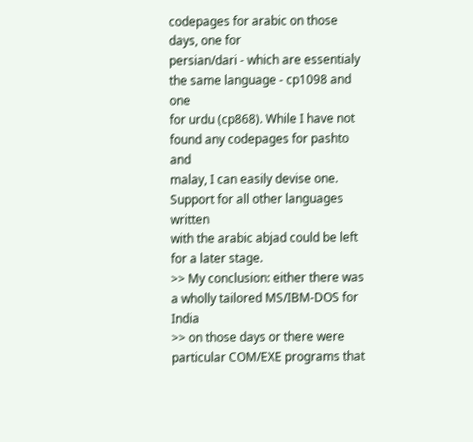codepages for arabic on those days, one for
persian/dari - which are essentialy the same language - cp1098 and one
for urdu (cp868). While I have not found any codepages for pashto and
malay, I can easily devise one. Support for all other languages written
with the arabic abjad could be left for a later stage.
>> My conclusion: either there was a wholly tailored MS/IBM-DOS for India
>> on those days or there were particular COM/EXE programs that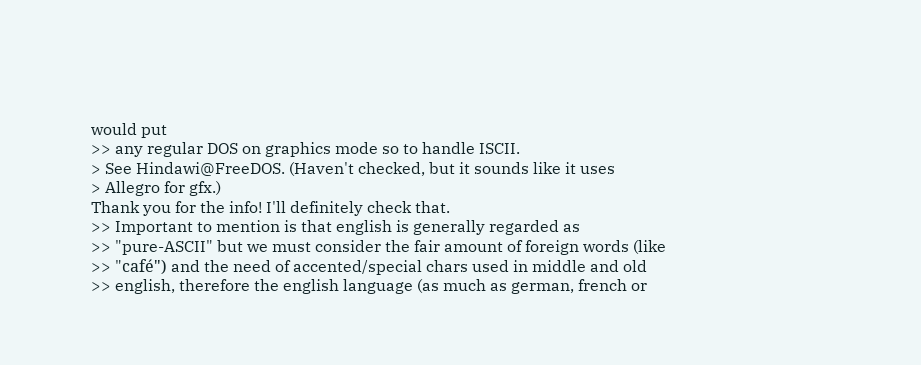would put
>> any regular DOS on graphics mode so to handle ISCII.
> See Hindawi@FreeDOS. (Haven't checked, but it sounds like it uses
> Allegro for gfx.)
Thank you for the info! I'll definitely check that.
>> Important to mention is that english is generally regarded as
>> "pure-ASCII" but we must consider the fair amount of foreign words (like
>> "café") and the need of accented/special chars used in middle and old
>> english, therefore the english language (as much as german, french or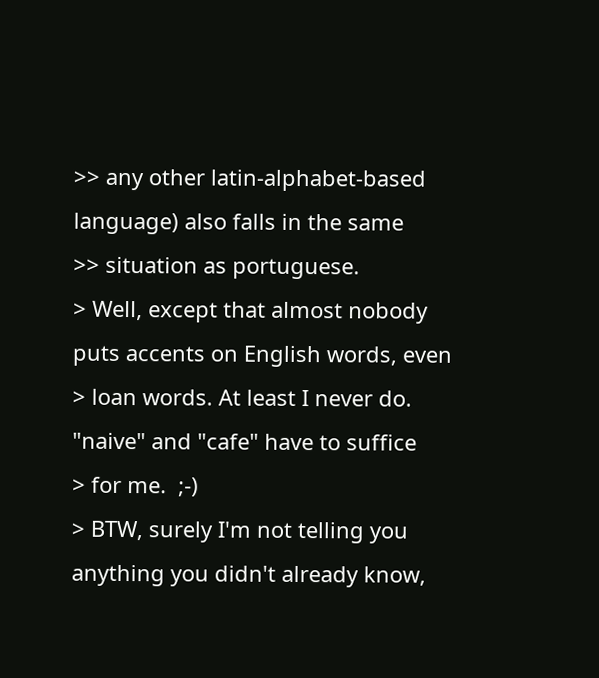>> any other latin-alphabet-based language) also falls in the same
>> situation as portuguese.
> Well, except that almost nobody puts accents on English words, even
> loan words. At least I never do. "naive" and "cafe" have to suffice
> for me.  ;-)
> BTW, surely I'm not telling you anything you didn't already know,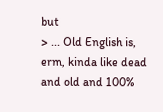but
> ... Old English is, erm, kinda like dead and old and 100%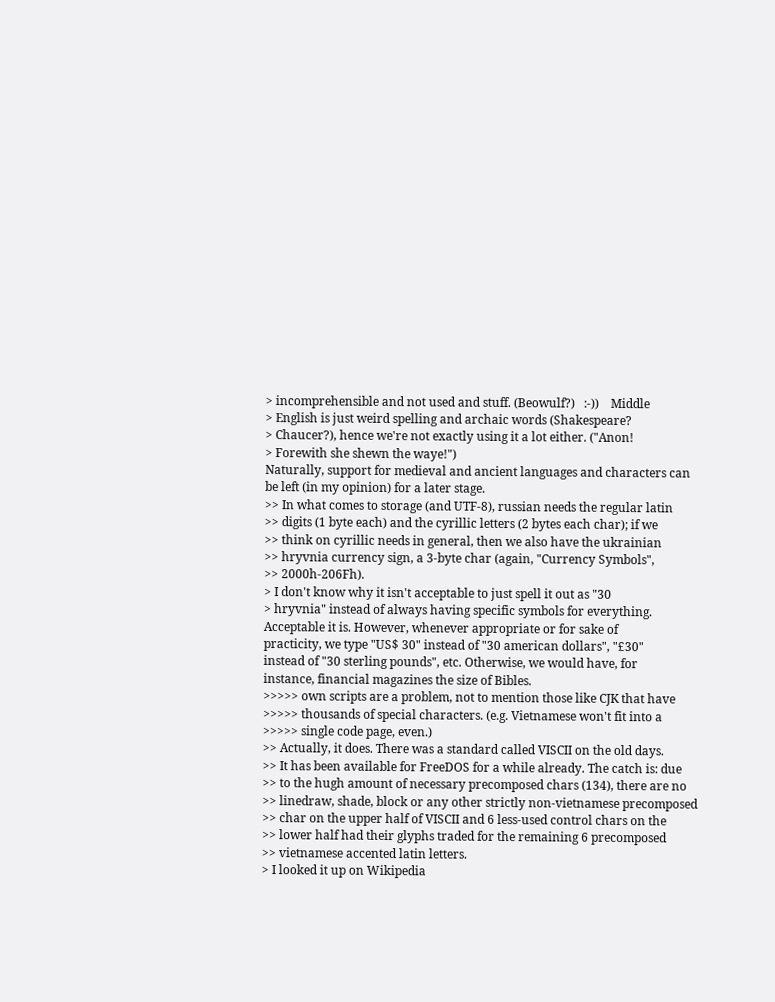> incomprehensible and not used and stuff. (Beowulf?)   :-))    Middle
> English is just weird spelling and archaic words (Shakespeare?
> Chaucer?), hence we're not exactly using it a lot either. ("Anon!
> Forewith she shewn the waye!")
Naturally, support for medieval and ancient languages and characters can
be left (in my opinion) for a later stage.
>> In what comes to storage (and UTF-8), russian needs the regular latin
>> digits (1 byte each) and the cyrillic letters (2 bytes each char); if we
>> think on cyrillic needs in general, then we also have the ukrainian
>> hryvnia currency sign, a 3-byte char (again, "Currency Symbols",
>> 2000h-206Fh).
> I don't know why it isn't acceptable to just spell it out as "30
> hryvnia" instead of always having specific symbols for everything.
Acceptable it is. However, whenever appropriate or for sake of
practicity, we type "US$ 30" instead of "30 american dollars", "£30"
instead of "30 sterling pounds", etc. Otherwise, we would have, for
instance, financial magazines the size of Bibles.
>>>>> own scripts are a problem, not to mention those like CJK that have
>>>>> thousands of special characters. (e.g. Vietnamese won't fit into a
>>>>> single code page, even.)
>> Actually, it does. There was a standard called VISCII on the old days.
>> It has been available for FreeDOS for a while already. The catch is: due
>> to the hugh amount of necessary precomposed chars (134), there are no
>> linedraw, shade, block or any other strictly non-vietnamese precomposed
>> char on the upper half of VISCII and 6 less-used control chars on the
>> lower half had their glyphs traded for the remaining 6 precomposed
>> vietnamese accented latin letters.
> I looked it up on Wikipedia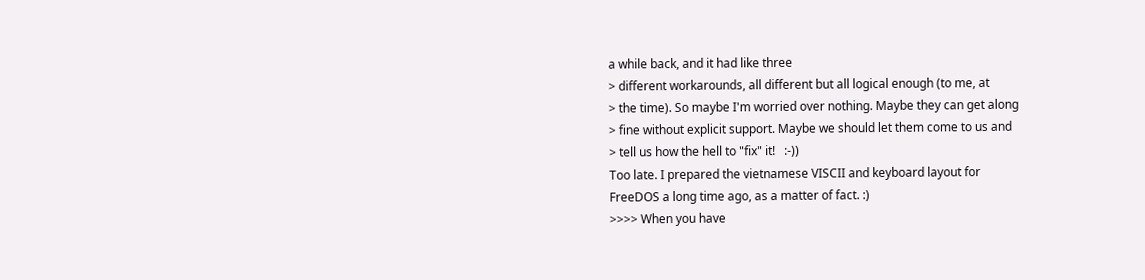a while back, and it had like three
> different workarounds, all different but all logical enough (to me, at
> the time). So maybe I'm worried over nothing. Maybe they can get along
> fine without explicit support. Maybe we should let them come to us and
> tell us how the hell to "fix" it!   :-))
Too late. I prepared the vietnamese VISCII and keyboard layout for
FreeDOS a long time ago, as a matter of fact. :)
>>>> When you have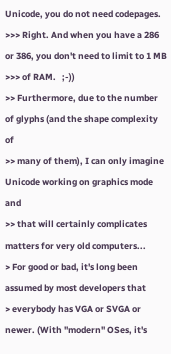Unicode, you do not need codepages.
>>> Right. And when you have a 286 or 386, you don't need to limit to 1 MB
>>> of RAM.   ;-))
>> Furthermore, due to the number of glyphs (and the shape complexity of
>> many of them), I can only imagine Unicode working on graphics mode and
>> that will certainly complicates matters for very old computers...
> For good or bad, it's long been assumed by most developers that
> everybody has VGA or SVGA or newer. (With "modern" OSes, it's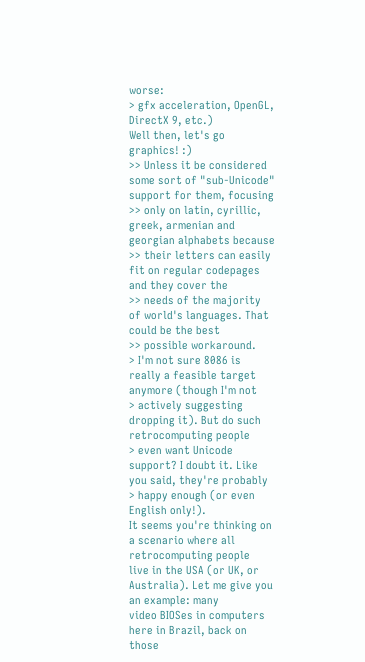worse:
> gfx acceleration, OpenGL, DirectX 9, etc.)
Well then, let's go graphics! :)
>> Unless it be considered some sort of "sub-Unicode" support for them, focusing
>> only on latin, cyrillic, greek, armenian and georgian alphabets because
>> their letters can easily fit on regular codepages and they cover the
>> needs of the majority of world's languages. That could be the best
>> possible workaround.
> I'm not sure 8086 is really a feasible target anymore (though I'm not
> actively suggesting dropping it). But do such retrocomputing people
> even want Unicode support? I doubt it. Like you said, they're probably
> happy enough (or even English only!).
It seems you're thinking on a scenario where all retrocomputing people
live in the USA (or UK, or Australia). Let me give you an example: many
video BIOSes in computers here in Brazil, back on those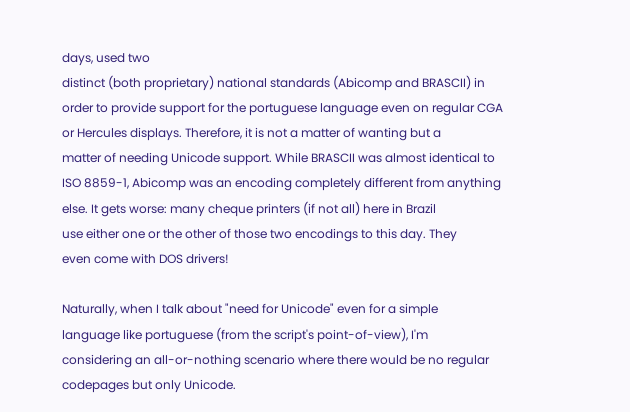days, used two
distinct (both proprietary) national standards (Abicomp and BRASCII) in
order to provide support for the portuguese language even on regular CGA
or Hercules displays. Therefore, it is not a matter of wanting but a
matter of needing Unicode support. While BRASCII was almost identical to
ISO 8859-1, Abicomp was an encoding completely different from anything
else. It gets worse: many cheque printers (if not all) here in Brazil
use either one or the other of those two encodings to this day. They
even come with DOS drivers!

Naturally, when I talk about "need for Unicode" even for a simple
language like portuguese (from the script's point-of-view), I'm
considering an all-or-nothing scenario where there would be no regular
codepages but only Unicode.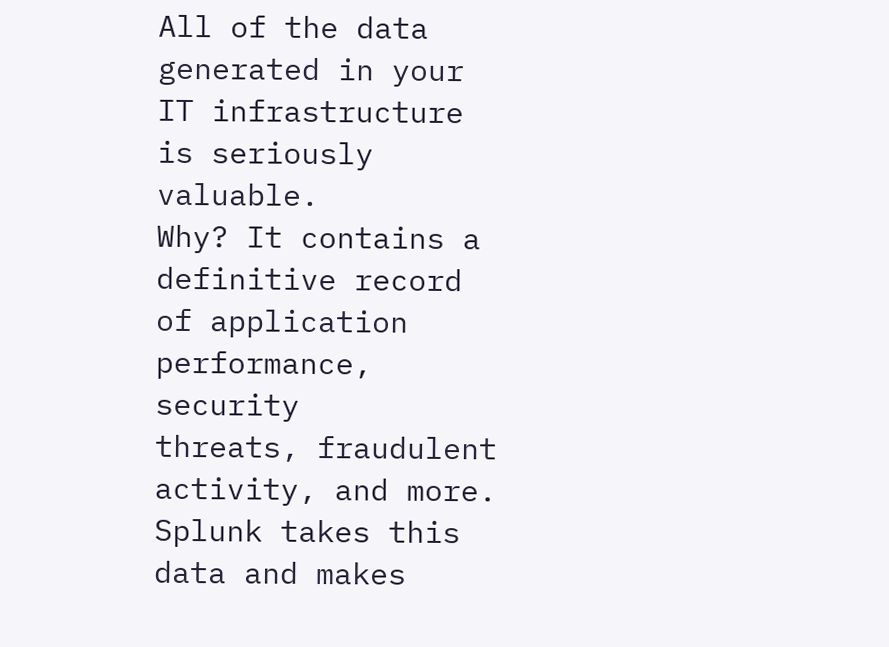All of the data generated in your IT infrastructure is seriously valuable.
Why? It contains a definitive record of application performance, security
threats, fraudulent activity, and more. Splunk takes this data and makes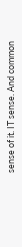sense of it. IT sense. And common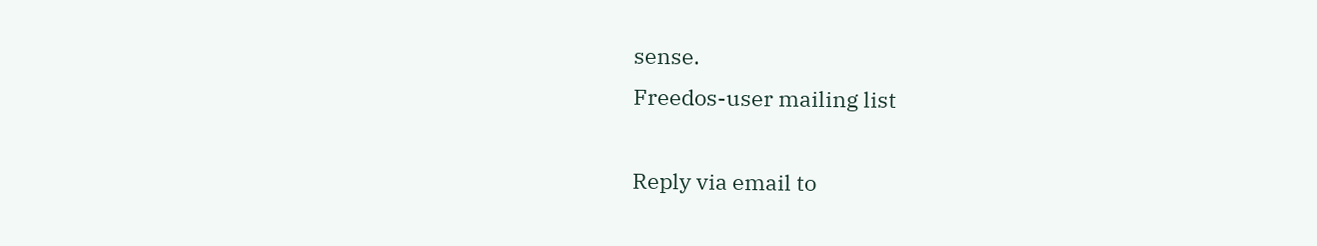sense.
Freedos-user mailing list

Reply via email to